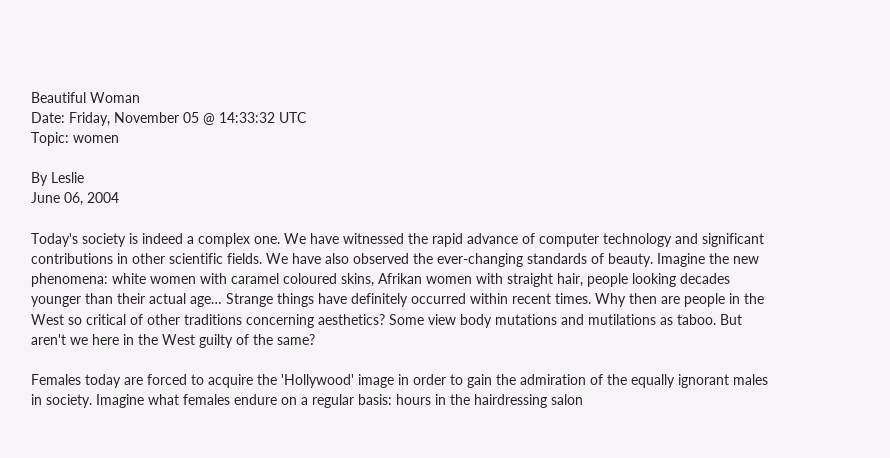Beautiful Woman
Date: Friday, November 05 @ 14:33:32 UTC
Topic: women

By Leslie
June 06, 2004

Today's society is indeed a complex one. We have witnessed the rapid advance of computer technology and significant contributions in other scientific fields. We have also observed the ever-changing standards of beauty. Imagine the new phenomena: white women with caramel coloured skins, Afrikan women with straight hair, people looking decades younger than their actual age… Strange things have definitely occurred within recent times. Why then are people in the West so critical of other traditions concerning aesthetics? Some view body mutations and mutilations as taboo. But aren't we here in the West guilty of the same?

Females today are forced to acquire the 'Hollywood' image in order to gain the admiration of the equally ignorant males in society. Imagine what females endure on a regular basis: hours in the hairdressing salon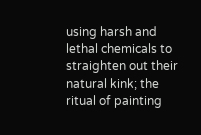using harsh and lethal chemicals to straighten out their natural kink; the ritual of painting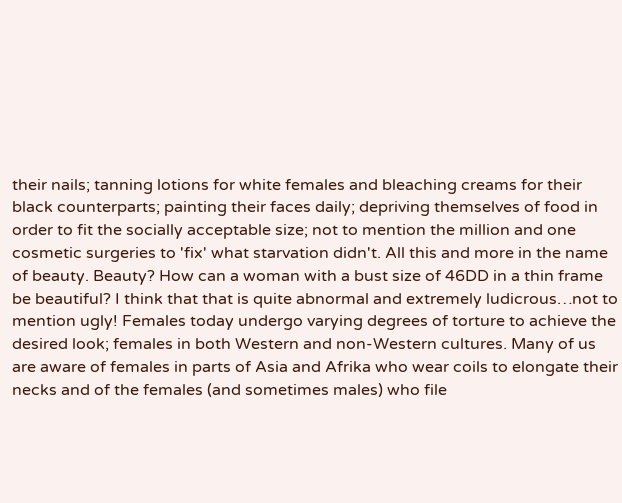their nails; tanning lotions for white females and bleaching creams for their black counterparts; painting their faces daily; depriving themselves of food in order to fit the socially acceptable size; not to mention the million and one cosmetic surgeries to 'fix' what starvation didn't. All this and more in the name of beauty. Beauty? How can a woman with a bust size of 46DD in a thin frame be beautiful? I think that that is quite abnormal and extremely ludicrous…not to mention ugly! Females today undergo varying degrees of torture to achieve the desired look; females in both Western and non-Western cultures. Many of us are aware of females in parts of Asia and Afrika who wear coils to elongate their necks and of the females (and sometimes males) who file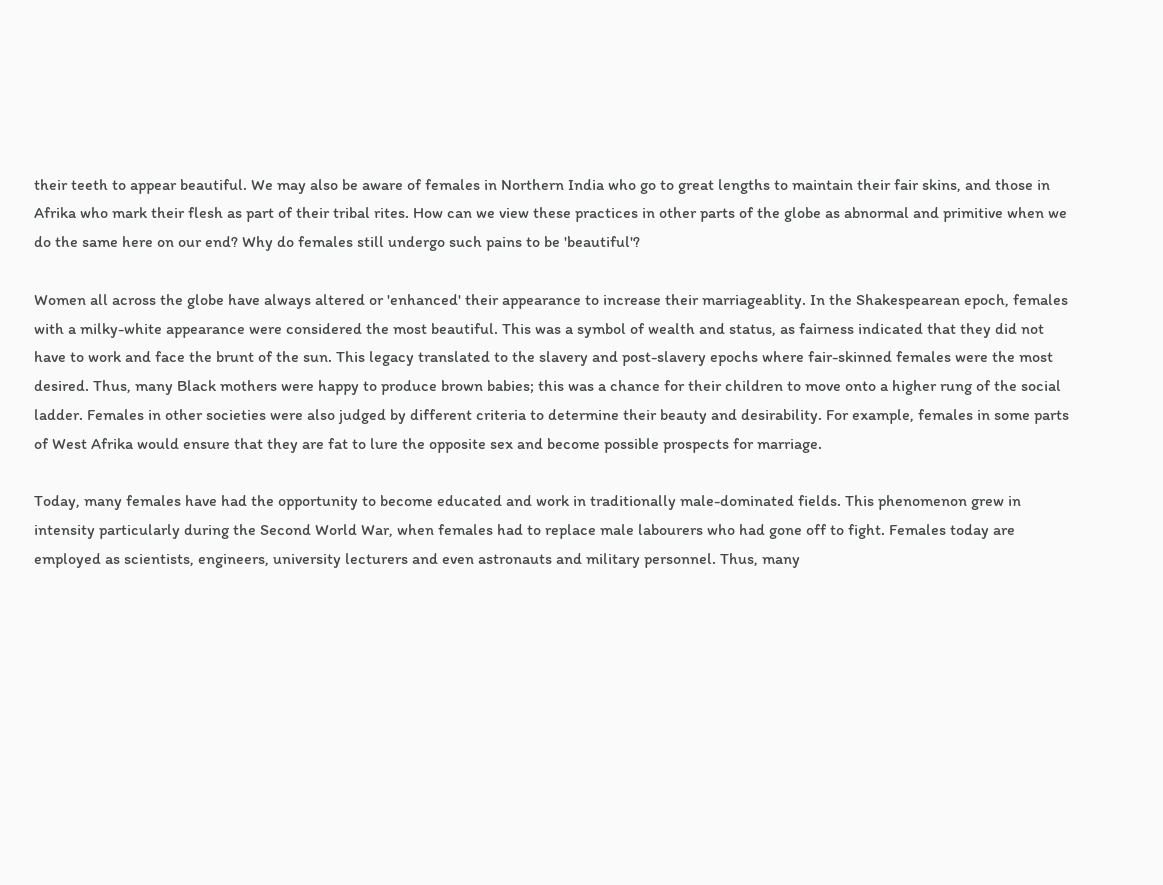their teeth to appear beautiful. We may also be aware of females in Northern India who go to great lengths to maintain their fair skins, and those in Afrika who mark their flesh as part of their tribal rites. How can we view these practices in other parts of the globe as abnormal and primitive when we do the same here on our end? Why do females still undergo such pains to be 'beautiful'?

Women all across the globe have always altered or 'enhanced' their appearance to increase their marriageablity. In the Shakespearean epoch, females with a milky-white appearance were considered the most beautiful. This was a symbol of wealth and status, as fairness indicated that they did not have to work and face the brunt of the sun. This legacy translated to the slavery and post-slavery epochs where fair-skinned females were the most desired. Thus, many Black mothers were happy to produce brown babies; this was a chance for their children to move onto a higher rung of the social ladder. Females in other societies were also judged by different criteria to determine their beauty and desirability. For example, females in some parts of West Afrika would ensure that they are fat to lure the opposite sex and become possible prospects for marriage.

Today, many females have had the opportunity to become educated and work in traditionally male-dominated fields. This phenomenon grew in intensity particularly during the Second World War, when females had to replace male labourers who had gone off to fight. Females today are employed as scientists, engineers, university lecturers and even astronauts and military personnel. Thus, many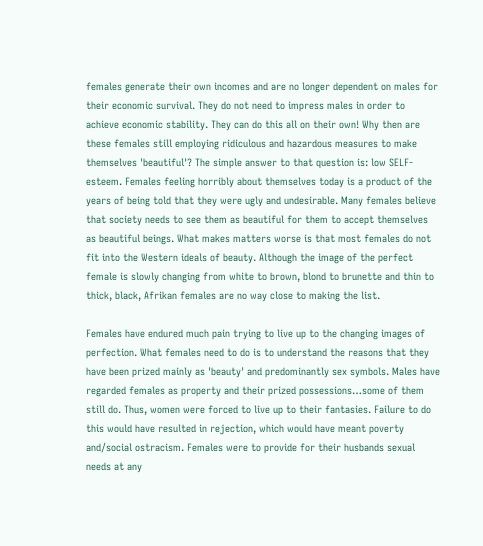females generate their own incomes and are no longer dependent on males for their economic survival. They do not need to impress males in order to achieve economic stability. They can do this all on their own! Why then are these females still employing ridiculous and hazardous measures to make themselves 'beautiful'? The simple answer to that question is: low SELF-esteem. Females feeling horribly about themselves today is a product of the years of being told that they were ugly and undesirable. Many females believe that society needs to see them as beautiful for them to accept themselves as beautiful beings. What makes matters worse is that most females do not fit into the Western ideals of beauty. Although the image of the perfect female is slowly changing from white to brown, blond to brunette and thin to thick, black, Afrikan females are no way close to making the list.

Females have endured much pain trying to live up to the changing images of perfection. What females need to do is to understand the reasons that they have been prized mainly as 'beauty' and predominantly sex symbols. Males have regarded females as property and their prized possessions…some of them still do. Thus, women were forced to live up to their fantasies. Failure to do this would have resulted in rejection, which would have meant poverty and/social ostracism. Females were to provide for their husbands sexual needs at any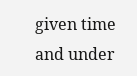given time and under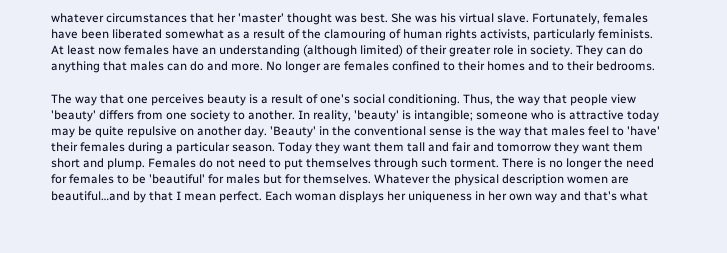whatever circumstances that her 'master' thought was best. She was his virtual slave. Fortunately, females have been liberated somewhat as a result of the clamouring of human rights activists, particularly feminists. At least now females have an understanding (although limited) of their greater role in society. They can do anything that males can do and more. No longer are females confined to their homes and to their bedrooms.

The way that one perceives beauty is a result of one's social conditioning. Thus, the way that people view 'beauty' differs from one society to another. In reality, 'beauty' is intangible; someone who is attractive today may be quite repulsive on another day. 'Beauty' in the conventional sense is the way that males feel to 'have' their females during a particular season. Today they want them tall and fair and tomorrow they want them short and plump. Females do not need to put themselves through such torment. There is no longer the need for females to be 'beautiful' for males but for themselves. Whatever the physical description women are beautiful…and by that I mean perfect. Each woman displays her uniqueness in her own way and that's what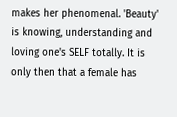makes her phenomenal. 'Beauty' is knowing, understanding and loving one's SELF totally. It is only then that a female has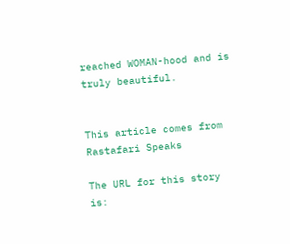reached WOMAN-hood and is truly beautiful.


This article comes from Rastafari Speaks

The URL for this story is: